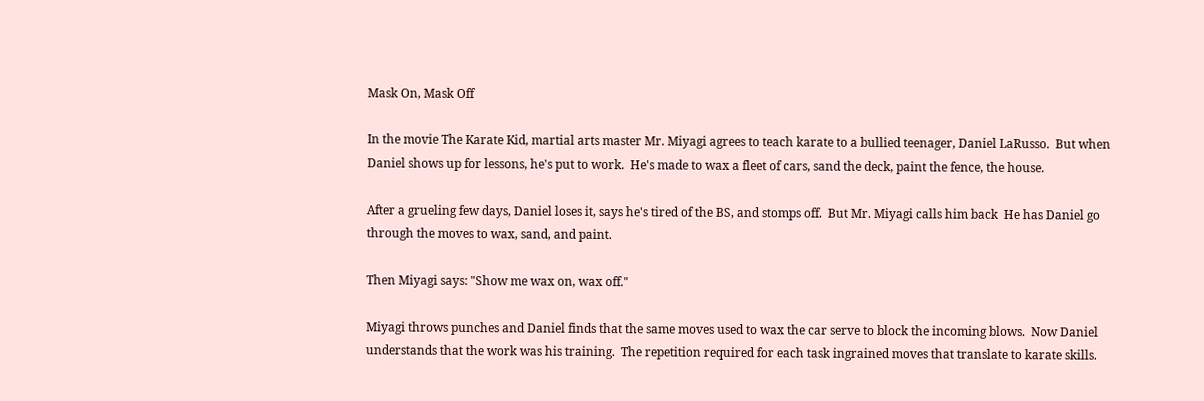Mask On, Mask Off

In the movie The Karate Kid, martial arts master Mr. Miyagi agrees to teach karate to a bullied teenager, Daniel LaRusso.  But when Daniel shows up for lessons, he's put to work.  He's made to wax a fleet of cars, sand the deck, paint the fence, the house.

After a grueling few days, Daniel loses it, says he's tired of the BS, and stomps off.  But Mr. Miyagi calls him back  He has Daniel go through the moves to wax, sand, and paint.

Then Miyagi says: "Show me wax on, wax off."

Miyagi throws punches and Daniel finds that the same moves used to wax the car serve to block the incoming blows.  Now Daniel understands that the work was his training.  The repetition required for each task ingrained moves that translate to karate skills.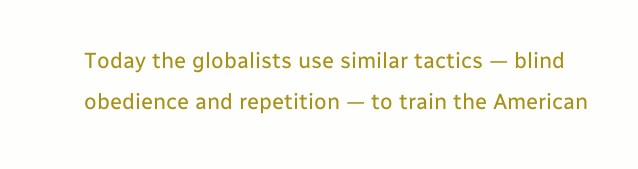Today the globalists use similar tactics — blind obedience and repetition — to train the American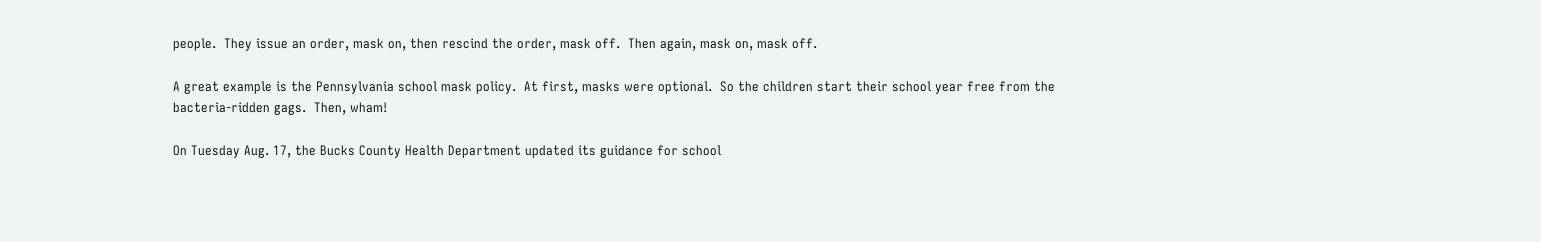people.  They issue an order, mask on, then rescind the order, mask off.  Then again, mask on, mask off.

A great example is the Pennsylvania school mask policy.  At first, masks were optional.  So the children start their school year free from the bacteria-ridden gags.  Then, wham!

On Tuesday Aug. 17, the Bucks County Health Department updated its guidance for school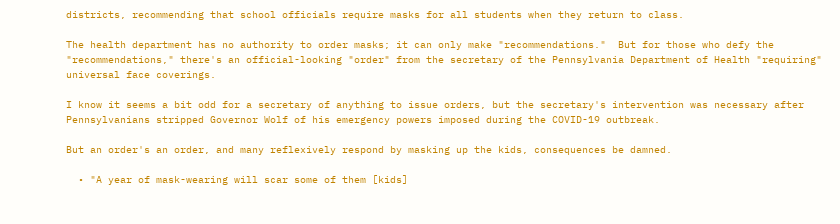districts, recommending that school officials require masks for all students when they return to class.

The health department has no authority to order masks; it can only make "recommendations."  But for those who defy the "recommendations," there's an official-looking "order" from the secretary of the Pennsylvania Department of Health "requiring" universal face coverings.

I know it seems a bit odd for a secretary of anything to issue orders, but the secretary's intervention was necessary after Pennsylvanians stripped Governor Wolf of his emergency powers imposed during the COVID-19 outbreak.

But an order's an order, and many reflexively respond by masking up the kids, consequences be damned.

  • "A year of mask-wearing will scar some of them [kids]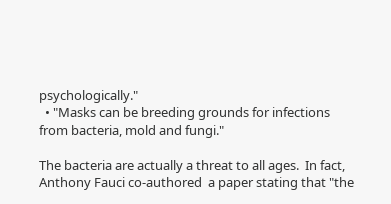psychologically."
  • "Masks can be breeding grounds for infections from bacteria, mold and fungi."

The bacteria are actually a threat to all ages.  In fact, Anthony Fauci co-authored  a paper stating that "the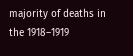majority of deaths in the 1918–1919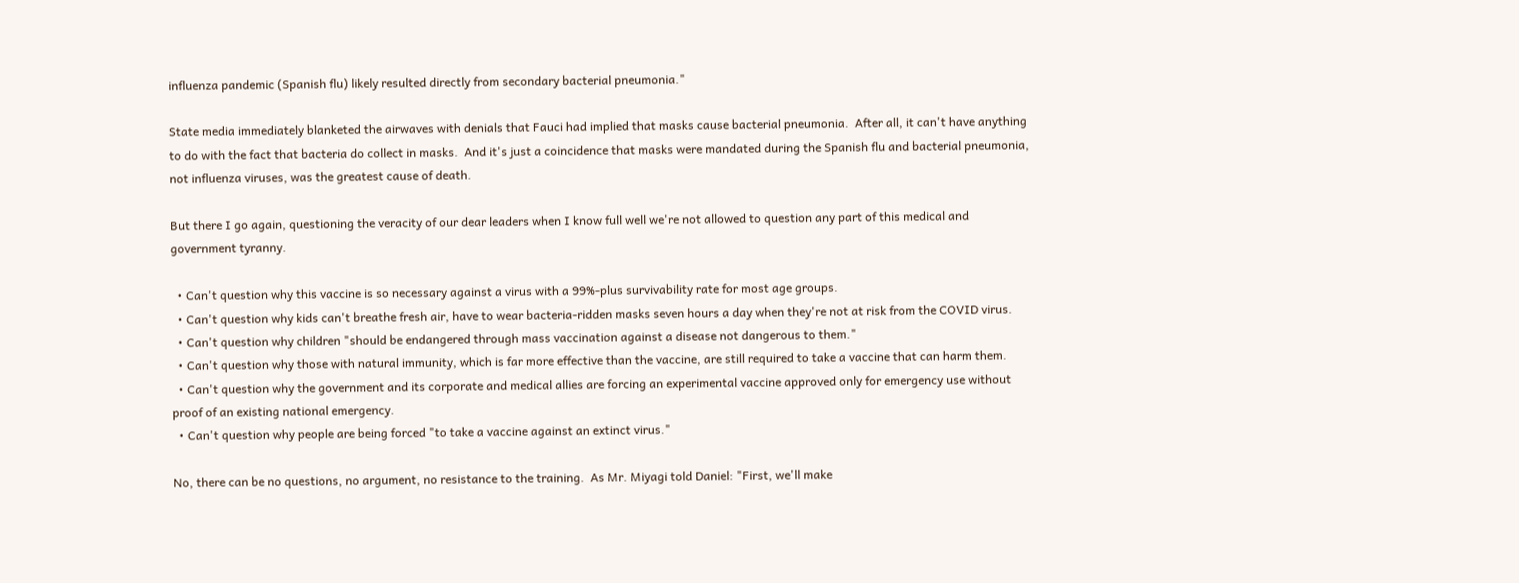influenza pandemic (Spanish flu) likely resulted directly from secondary bacterial pneumonia."

State media immediately blanketed the airwaves with denials that Fauci had implied that masks cause bacterial pneumonia.  After all, it can't have anything to do with the fact that bacteria do collect in masks.  And it's just a coincidence that masks were mandated during the Spanish flu and bacterial pneumonia, not influenza viruses, was the greatest cause of death.

But there I go again, questioning the veracity of our dear leaders when I know full well we're not allowed to question any part of this medical and government tyranny.

  • Can't question why this vaccine is so necessary against a virus with a 99%-plus survivability rate for most age groups.
  • Can't question why kids can't breathe fresh air, have to wear bacteria-ridden masks seven hours a day when they're not at risk from the COVID virus.
  • Can't question why children "should be endangered through mass vaccination against a disease not dangerous to them."
  • Can't question why those with natural immunity, which is far more effective than the vaccine, are still required to take a vaccine that can harm them.
  • Can't question why the government and its corporate and medical allies are forcing an experimental vaccine approved only for emergency use without proof of an existing national emergency.
  • Can't question why people are being forced "to take a vaccine against an extinct virus."

No, there can be no questions, no argument, no resistance to the training.  As Mr. Miyagi told Daniel: "First, we'll make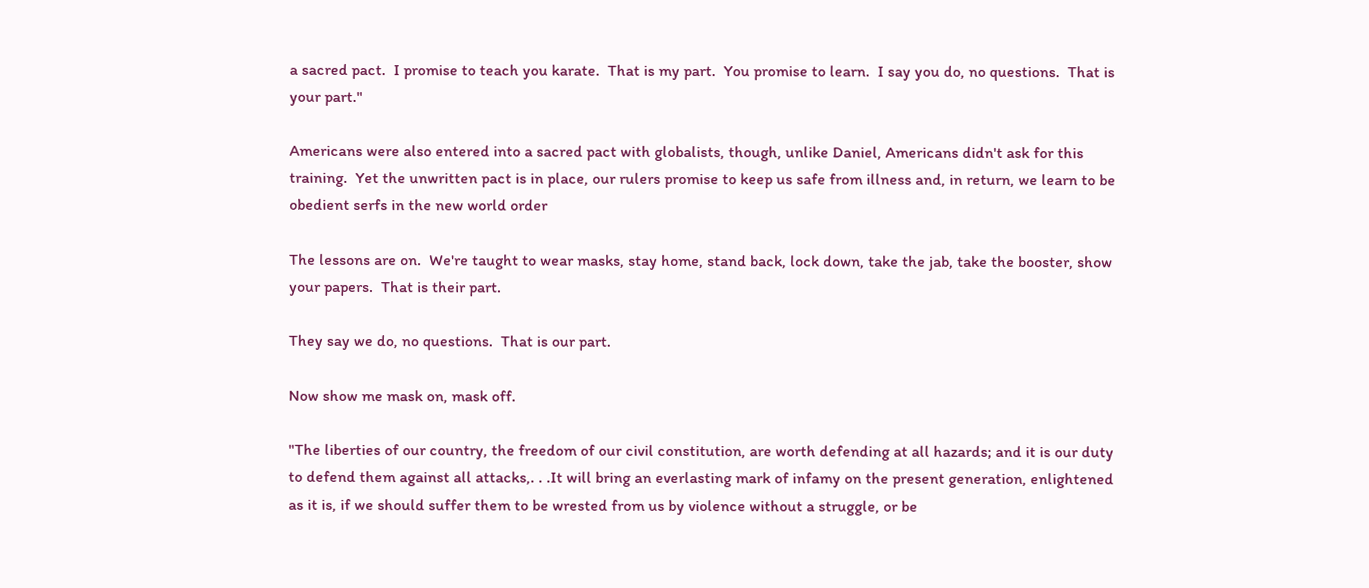a sacred pact.  I promise to teach you karate.  That is my part.  You promise to learn.  I say you do, no questions.  That is your part."

Americans were also entered into a sacred pact with globalists, though, unlike Daniel, Americans didn't ask for this training.  Yet the unwritten pact is in place, our rulers promise to keep us safe from illness and, in return, we learn to be obedient serfs in the new world order

The lessons are on.  We're taught to wear masks, stay home, stand back, lock down, take the jab, take the booster, show your papers.  That is their part.

They say we do, no questions.  That is our part.

Now show me mask on, mask off.

"The liberties of our country, the freedom of our civil constitution, are worth defending at all hazards; and it is our duty to defend them against all attacks,. . .It will bring an everlasting mark of infamy on the present generation, enlightened as it is, if we should suffer them to be wrested from us by violence without a struggle, or be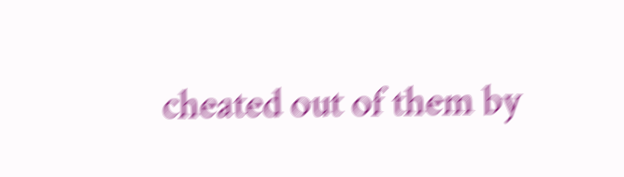cheated out of them by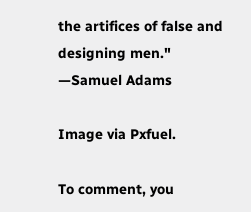the artifices of false and designing men."  —Samuel Adams

Image via Pxfuel.

To comment, you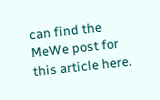can find the MeWe post for this article here.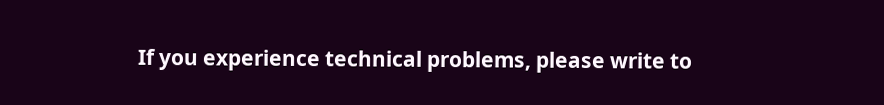If you experience technical problems, please write to